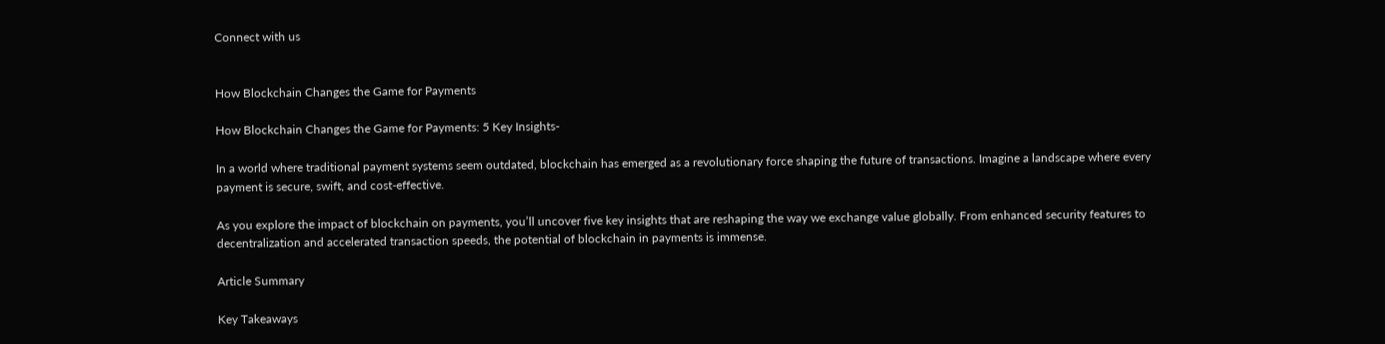Connect with us


How Blockchain Changes the Game for Payments

How Blockchain Changes the Game for Payments: 5 Key Insights-

In a world where traditional payment systems seem outdated, blockchain has emerged as a revolutionary force shaping the future of transactions. Imagine a landscape where every payment is secure, swift, and cost-effective.

As you explore the impact of blockchain on payments, you’ll uncover five key insights that are reshaping the way we exchange value globally. From enhanced security features to decentralization and accelerated transaction speeds, the potential of blockchain in payments is immense.

Article Summary

Key Takeaways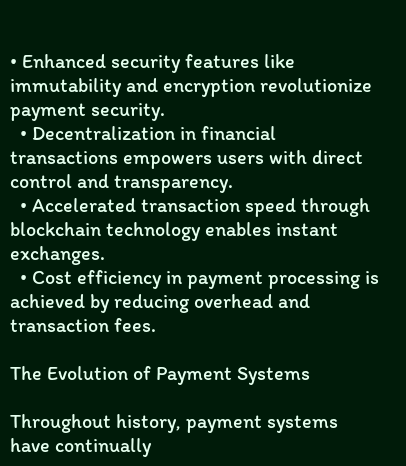• Enhanced security features like immutability and encryption revolutionize payment security.
  • Decentralization in financial transactions empowers users with direct control and transparency.
  • Accelerated transaction speed through blockchain technology enables instant exchanges.
  • Cost efficiency in payment processing is achieved by reducing overhead and transaction fees.

The Evolution of Payment Systems

Throughout history, payment systems have continually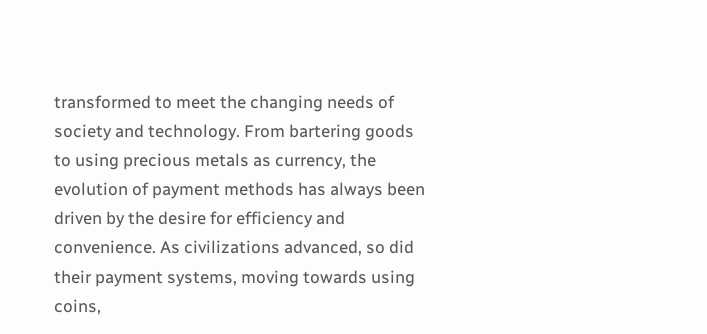transformed to meet the changing needs of society and technology. From bartering goods to using precious metals as currency, the evolution of payment methods has always been driven by the desire for efficiency and convenience. As civilizations advanced, so did their payment systems, moving towards using coins,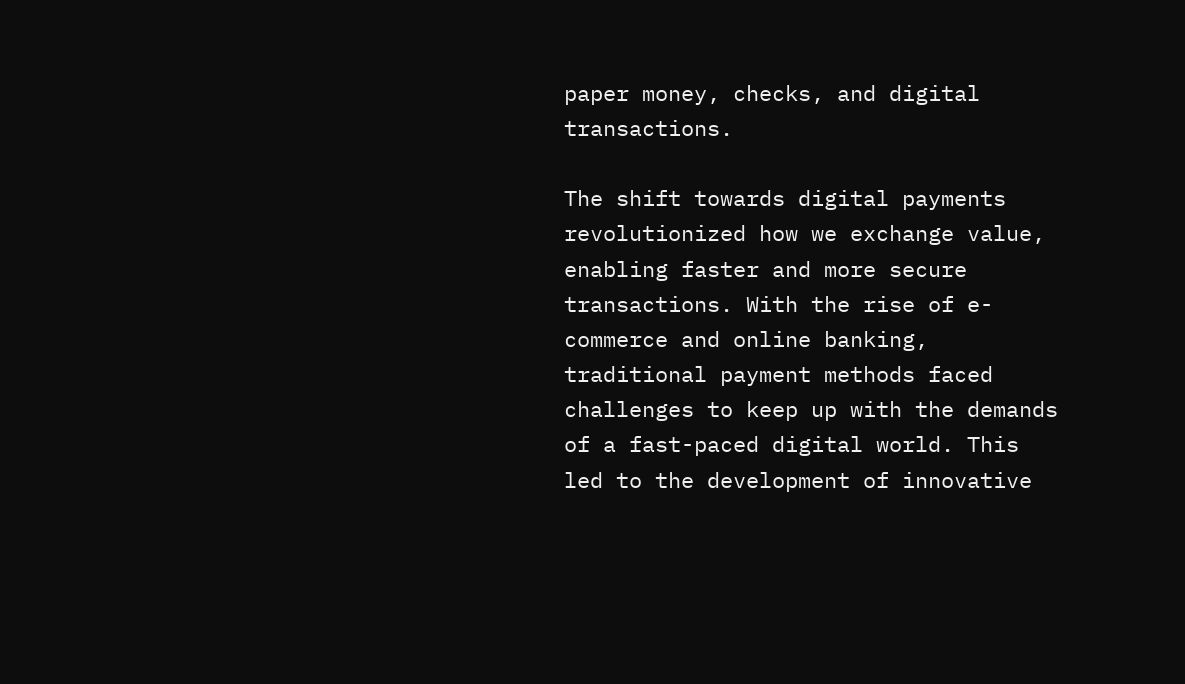paper money, checks, and digital transactions.

The shift towards digital payments revolutionized how we exchange value, enabling faster and more secure transactions. With the rise of e-commerce and online banking, traditional payment methods faced challenges to keep up with the demands of a fast-paced digital world. This led to the development of innovative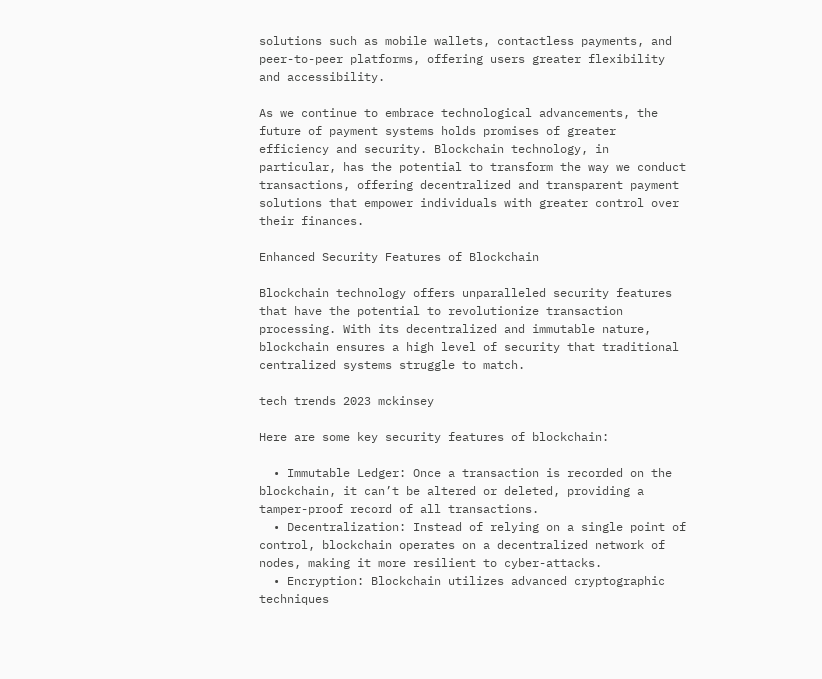solutions such as mobile wallets, contactless payments, and peer-to-peer platforms, offering users greater flexibility and accessibility.

As we continue to embrace technological advancements, the future of payment systems holds promises of greater efficiency and security. Blockchain technology, in particular, has the potential to transform the way we conduct transactions, offering decentralized and transparent payment solutions that empower individuals with greater control over their finances.

Enhanced Security Features of Blockchain

Blockchain technology offers unparalleled security features that have the potential to revolutionize transaction processing. With its decentralized and immutable nature, blockchain ensures a high level of security that traditional centralized systems struggle to match.

tech trends 2023 mckinsey

Here are some key security features of blockchain:

  • Immutable Ledger: Once a transaction is recorded on the blockchain, it can’t be altered or deleted, providing a tamper-proof record of all transactions.
  • Decentralization: Instead of relying on a single point of control, blockchain operates on a decentralized network of nodes, making it more resilient to cyber-attacks.
  • Encryption: Blockchain utilizes advanced cryptographic techniques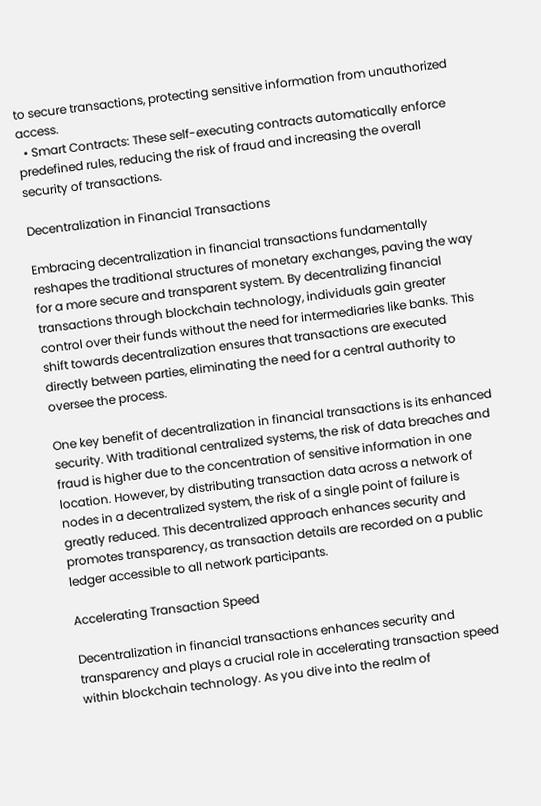to secure transactions, protecting sensitive information from unauthorized access.
  • Smart Contracts: These self-executing contracts automatically enforce predefined rules, reducing the risk of fraud and increasing the overall security of transactions.

Decentralization in Financial Transactions

Embracing decentralization in financial transactions fundamentally reshapes the traditional structures of monetary exchanges, paving the way for a more secure and transparent system. By decentralizing financial transactions through blockchain technology, individuals gain greater control over their funds without the need for intermediaries like banks. This shift towards decentralization ensures that transactions are executed directly between parties, eliminating the need for a central authority to oversee the process.

One key benefit of decentralization in financial transactions is its enhanced security. With traditional centralized systems, the risk of data breaches and fraud is higher due to the concentration of sensitive information in one location. However, by distributing transaction data across a network of nodes in a decentralized system, the risk of a single point of failure is greatly reduced. This decentralized approach enhances security and promotes transparency, as transaction details are recorded on a public ledger accessible to all network participants.

Accelerating Transaction Speed

Decentralization in financial transactions enhances security and transparency and plays a crucial role in accelerating transaction speed within blockchain technology. As you dive into the realm of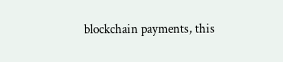blockchain payments, this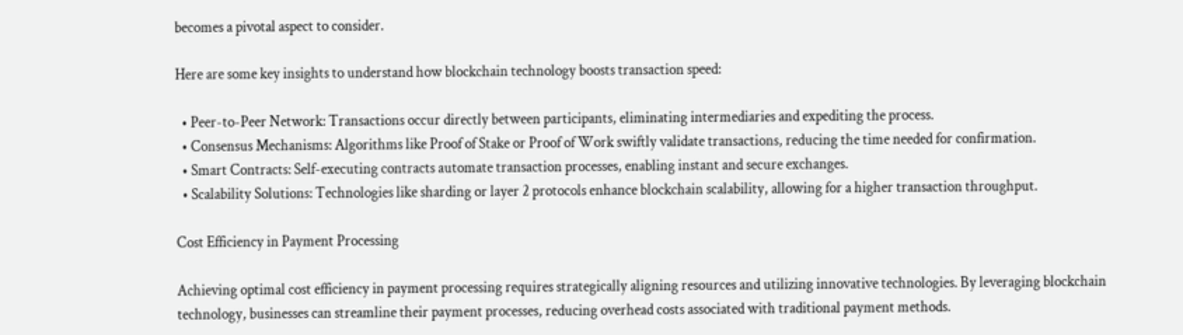becomes a pivotal aspect to consider.

Here are some key insights to understand how blockchain technology boosts transaction speed:

  • Peer-to-Peer Network: Transactions occur directly between participants, eliminating intermediaries and expediting the process.
  • Consensus Mechanisms: Algorithms like Proof of Stake or Proof of Work swiftly validate transactions, reducing the time needed for confirmation.
  • Smart Contracts: Self-executing contracts automate transaction processes, enabling instant and secure exchanges.
  • Scalability Solutions: Technologies like sharding or layer 2 protocols enhance blockchain scalability, allowing for a higher transaction throughput.

Cost Efficiency in Payment Processing

Achieving optimal cost efficiency in payment processing requires strategically aligning resources and utilizing innovative technologies. By leveraging blockchain technology, businesses can streamline their payment processes, reducing overhead costs associated with traditional payment methods.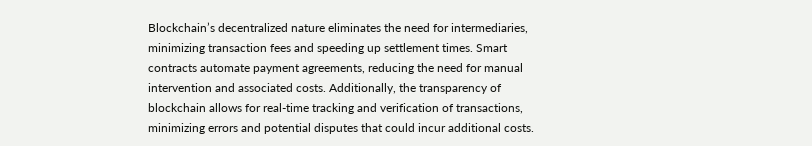Blockchain’s decentralized nature eliminates the need for intermediaries, minimizing transaction fees and speeding up settlement times. Smart contracts automate payment agreements, reducing the need for manual intervention and associated costs. Additionally, the transparency of blockchain allows for real-time tracking and verification of transactions, minimizing errors and potential disputes that could incur additional costs.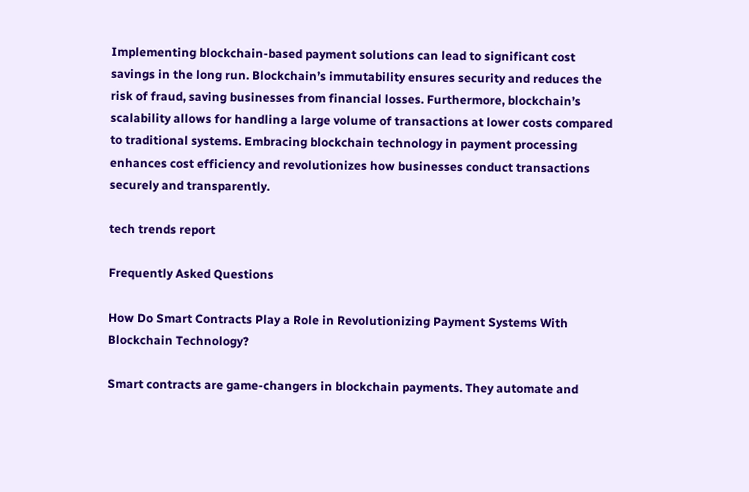Implementing blockchain-based payment solutions can lead to significant cost savings in the long run. Blockchain’s immutability ensures security and reduces the risk of fraud, saving businesses from financial losses. Furthermore, blockchain’s scalability allows for handling a large volume of transactions at lower costs compared to traditional systems. Embracing blockchain technology in payment processing enhances cost efficiency and revolutionizes how businesses conduct transactions securely and transparently.

tech trends report

Frequently Asked Questions

How Do Smart Contracts Play a Role in Revolutionizing Payment Systems With Blockchain Technology?

Smart contracts are game-changers in blockchain payments. They automate and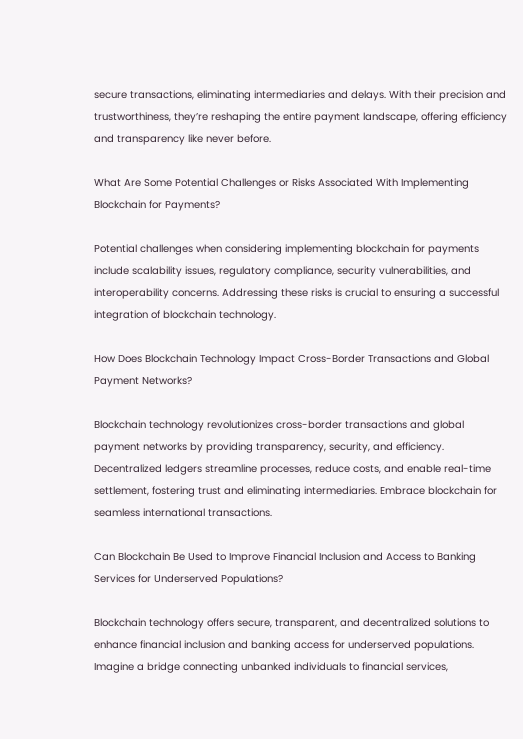secure transactions, eliminating intermediaries and delays. With their precision and trustworthiness, they’re reshaping the entire payment landscape, offering efficiency and transparency like never before.

What Are Some Potential Challenges or Risks Associated With Implementing Blockchain for Payments?

Potential challenges when considering implementing blockchain for payments include scalability issues, regulatory compliance, security vulnerabilities, and interoperability concerns. Addressing these risks is crucial to ensuring a successful integration of blockchain technology.

How Does Blockchain Technology Impact Cross-Border Transactions and Global Payment Networks?

Blockchain technology revolutionizes cross-border transactions and global payment networks by providing transparency, security, and efficiency. Decentralized ledgers streamline processes, reduce costs, and enable real-time settlement, fostering trust and eliminating intermediaries. Embrace blockchain for seamless international transactions.

Can Blockchain Be Used to Improve Financial Inclusion and Access to Banking Services for Underserved Populations?

Blockchain technology offers secure, transparent, and decentralized solutions to enhance financial inclusion and banking access for underserved populations. Imagine a bridge connecting unbanked individuals to financial services,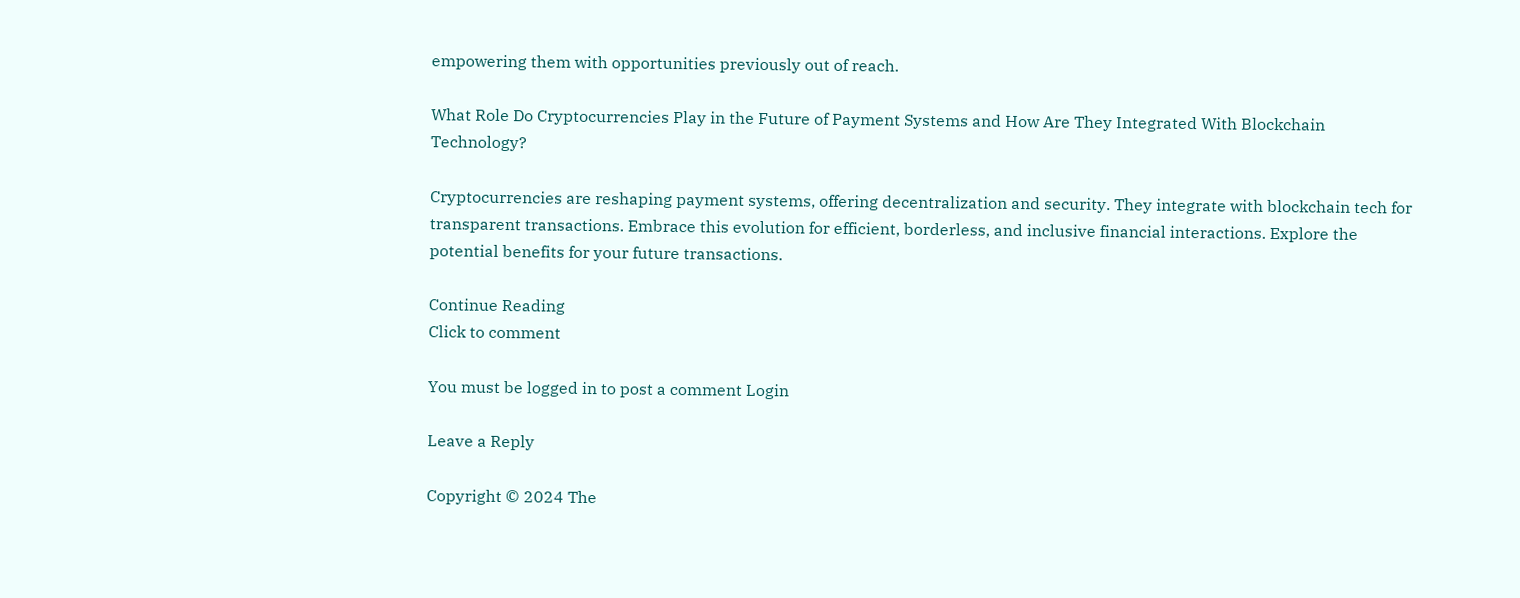empowering them with opportunities previously out of reach.

What Role Do Cryptocurrencies Play in the Future of Payment Systems and How Are They Integrated With Blockchain Technology?

Cryptocurrencies are reshaping payment systems, offering decentralization and security. They integrate with blockchain tech for transparent transactions. Embrace this evolution for efficient, borderless, and inclusive financial interactions. Explore the potential benefits for your future transactions.

Continue Reading
Click to comment

You must be logged in to post a comment Login

Leave a Reply

Copyright © 2024 The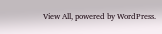View All, powered by WordPress.